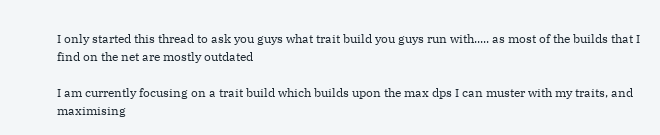I only started this thread to ask you guys what trait build you guys run with..... as most of the builds that I find on the net are mostly outdated

I am currently focusing on a trait build which builds upon the max dps I can muster with my traits, and maximising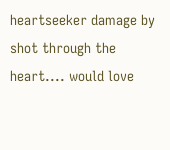heartseeker damage by shot through the heart.... would love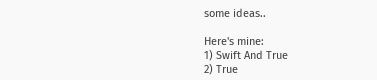some ideas..

Here's mine:
1) Swift And True
2) True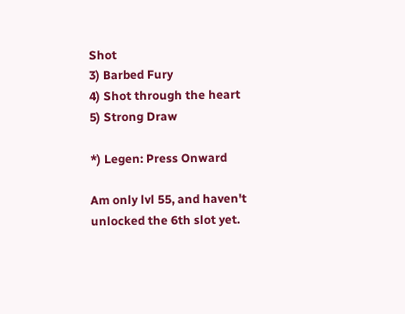Shot
3) Barbed Fury
4) Shot through the heart
5) Strong Draw

*) Legen: Press Onward

Am only lvl 55, and haven't unlocked the 6th slot yet.